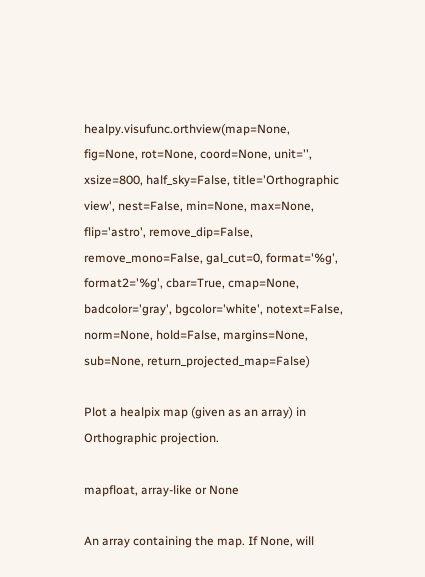healpy.visufunc.orthview(map=None, fig=None, rot=None, coord=None, unit='', xsize=800, half_sky=False, title='Orthographic view', nest=False, min=None, max=None, flip='astro', remove_dip=False, remove_mono=False, gal_cut=0, format='%g', format2='%g', cbar=True, cmap=None, badcolor='gray', bgcolor='white', notext=False, norm=None, hold=False, margins=None, sub=None, return_projected_map=False)

Plot a healpix map (given as an array) in Orthographic projection.

mapfloat, array-like or None

An array containing the map. If None, will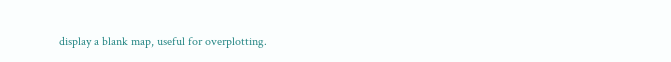display a blank map, useful for overplotting.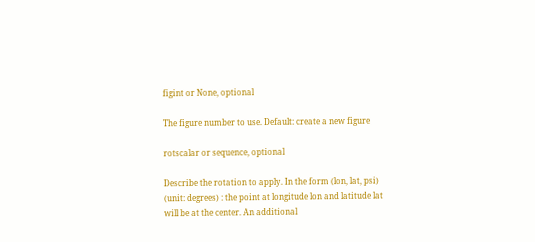figint or None, optional

The figure number to use. Default: create a new figure

rotscalar or sequence, optional

Describe the rotation to apply. In the form (lon, lat, psi) (unit: degrees) : the point at longitude lon and latitude lat will be at the center. An additional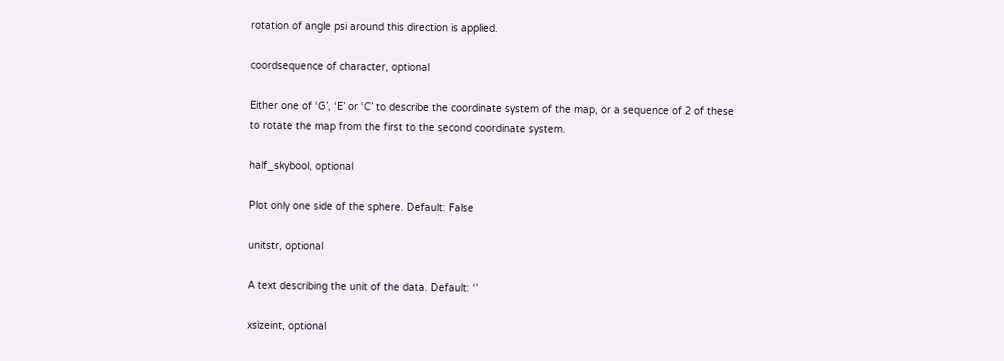rotation of angle psi around this direction is applied.

coordsequence of character, optional

Either one of ‘G’, ‘E’ or ‘C’ to describe the coordinate system of the map, or a sequence of 2 of these to rotate the map from the first to the second coordinate system.

half_skybool, optional

Plot only one side of the sphere. Default: False

unitstr, optional

A text describing the unit of the data. Default: ‘’

xsizeint, optional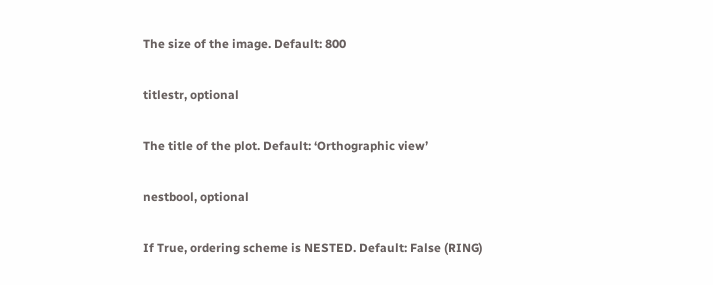The size of the image. Default: 800

titlestr, optional

The title of the plot. Default: ‘Orthographic view’

nestbool, optional

If True, ordering scheme is NESTED. Default: False (RING)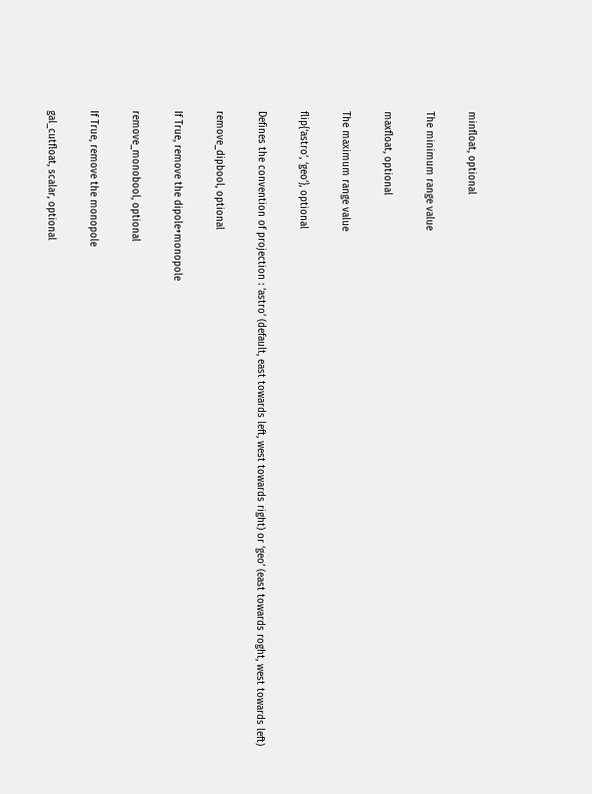minfloat, optional

The minimum range value

maxfloat, optional

The maximum range value

flip{‘astro’, ‘geo’}, optional

Defines the convention of projection : ‘astro’ (default, east towards left, west towards right) or ‘geo’ (east towards roght, west towards left)

remove_dipbool, optional

If True, remove the dipole+monopole

remove_monobool, optional

If True, remove the monopole

gal_cutfloat, scalar, optional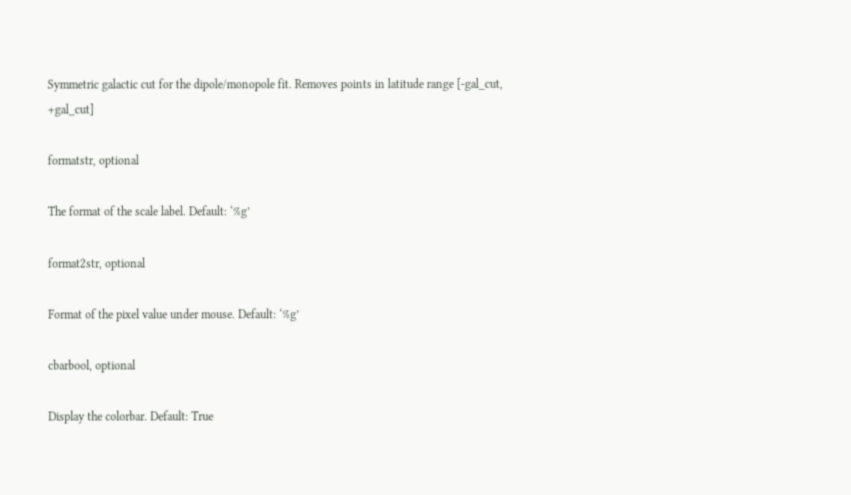Symmetric galactic cut for the dipole/monopole fit. Removes points in latitude range [-gal_cut, +gal_cut]

formatstr, optional

The format of the scale label. Default: ‘%g’

format2str, optional

Format of the pixel value under mouse. Default: ‘%g’

cbarbool, optional

Display the colorbar. Default: True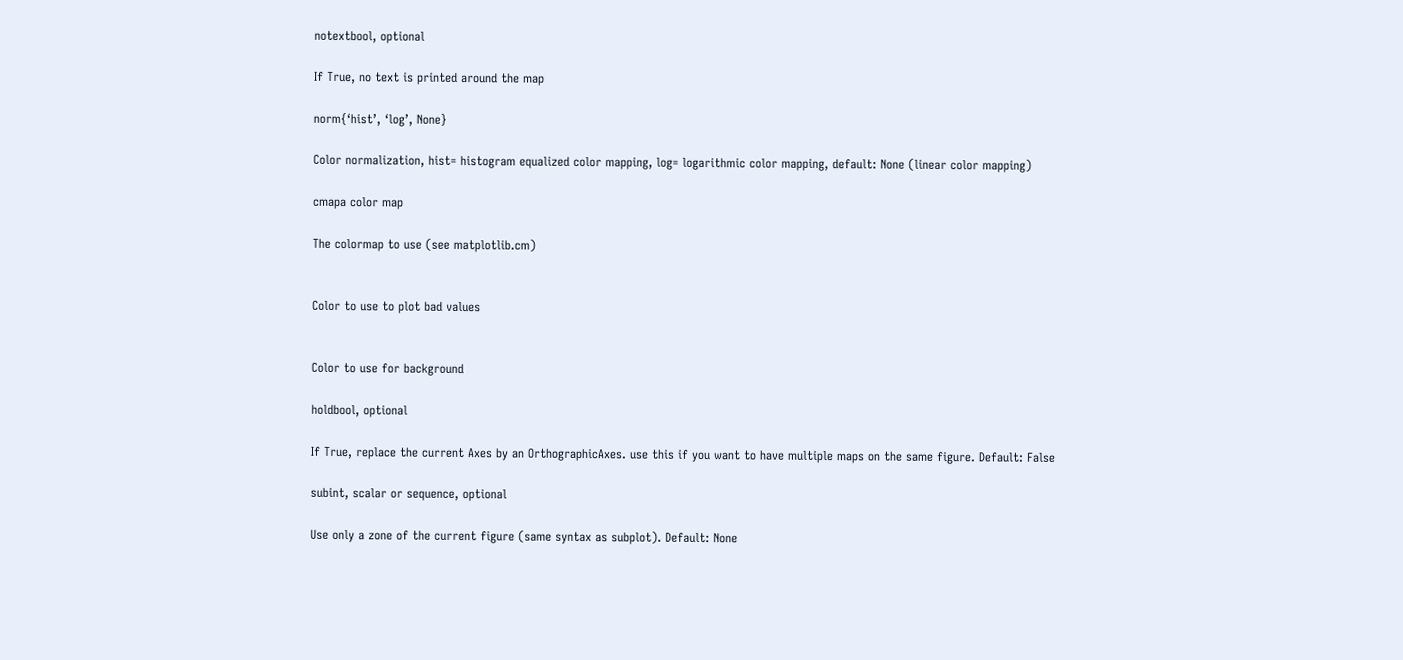notextbool, optional

If True, no text is printed around the map

norm{‘hist’, ‘log’, None}

Color normalization, hist= histogram equalized color mapping, log= logarithmic color mapping, default: None (linear color mapping)

cmapa color map

The colormap to use (see matplotlib.cm)


Color to use to plot bad values


Color to use for background

holdbool, optional

If True, replace the current Axes by an OrthographicAxes. use this if you want to have multiple maps on the same figure. Default: False

subint, scalar or sequence, optional

Use only a zone of the current figure (same syntax as subplot). Default: None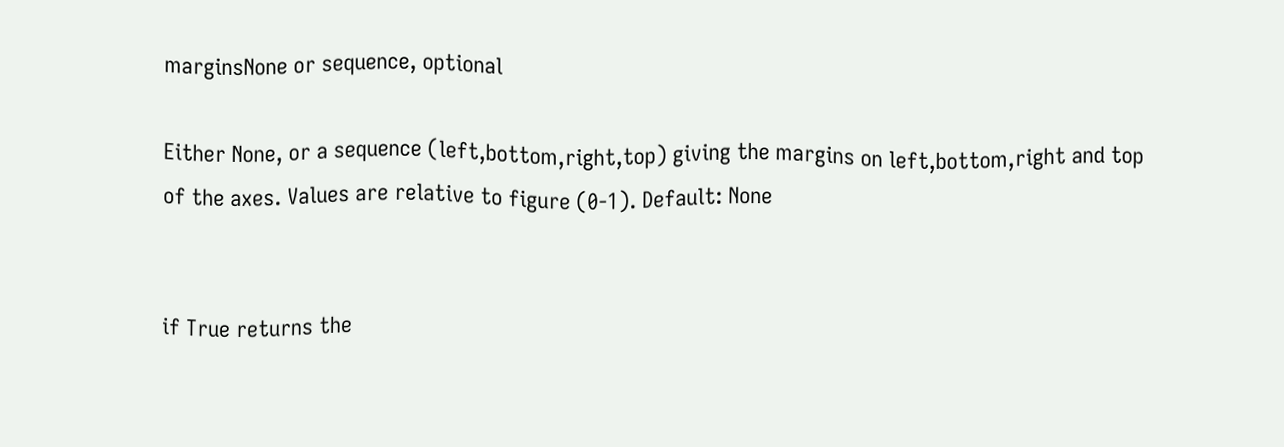marginsNone or sequence, optional

Either None, or a sequence (left,bottom,right,top) giving the margins on left,bottom,right and top of the axes. Values are relative to figure (0-1). Default: None


if True returns the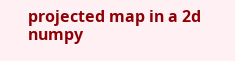projected map in a 2d numpy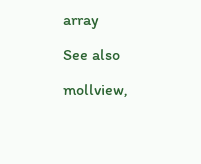array

See also

mollview,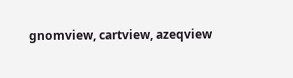gnomview, cartview, azeqview